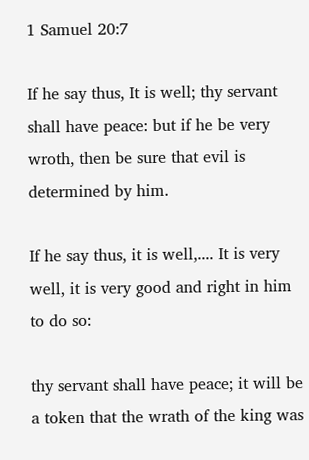1 Samuel 20:7

If he say thus, It is well; thy servant shall have peace: but if he be very wroth, then be sure that evil is determined by him.

If he say thus, it is well,.... It is very well, it is very good and right in him to do so:

thy servant shall have peace; it will be a token that the wrath of the king was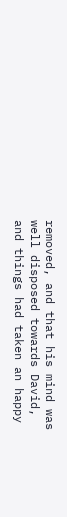removed, and that his mind was well disposed towards David, and things had taken an happy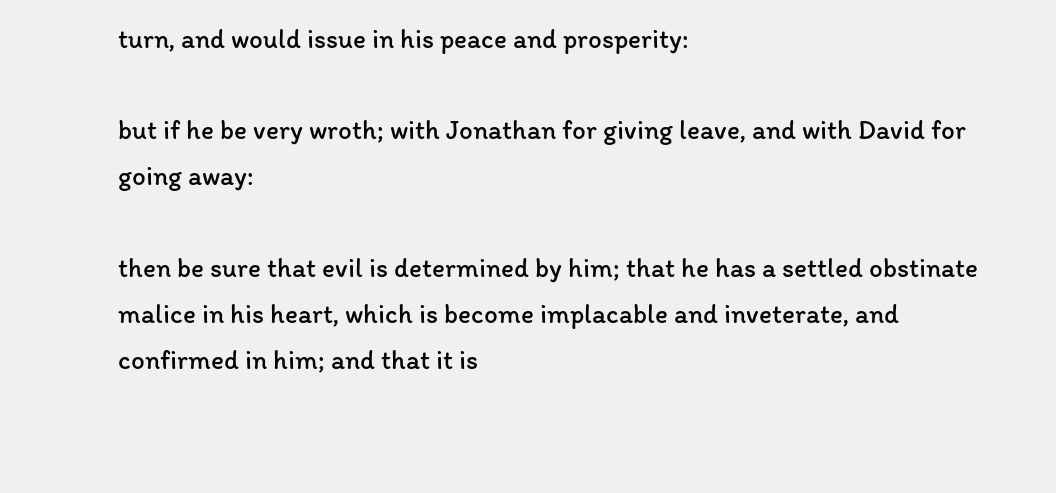turn, and would issue in his peace and prosperity:

but if he be very wroth; with Jonathan for giving leave, and with David for going away:

then be sure that evil is determined by him; that he has a settled obstinate malice in his heart, which is become implacable and inveterate, and confirmed in him; and that it is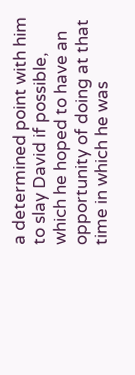a determined point with him to slay David if possible, which he hoped to have an opportunity of doing at that time in which he was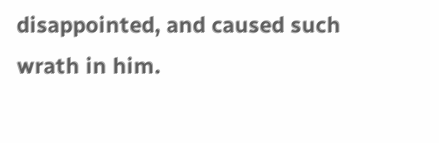disappointed, and caused such wrath in him.